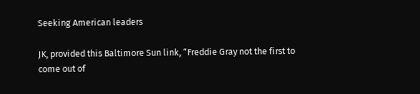Seeking American leaders

JK, provided this Baltimore Sun link, “Freddie Gray not the first to come out of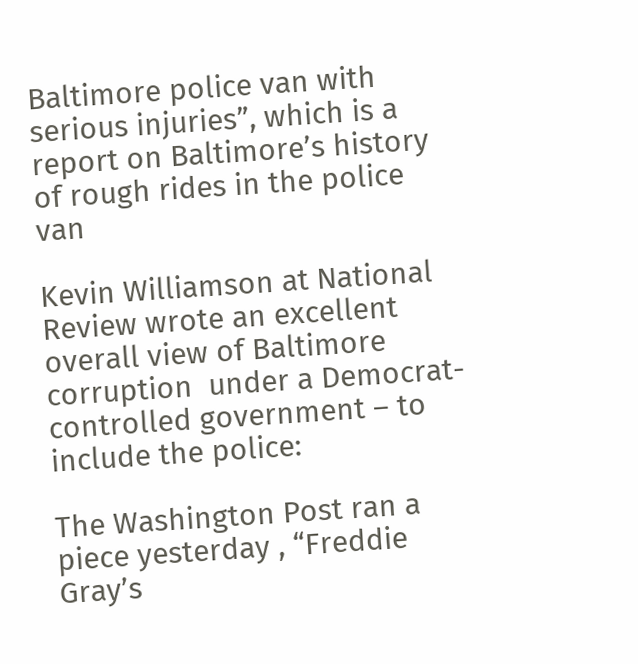Baltimore police van with serious injuries”, which is a report on Baltimore’s history of rough rides in the police van

Kevin Williamson at National Review wrote an excellent overall view of Baltimore corruption  under a Democrat-controlled government – to include the police:

The Washington Post ran a piece yesterday , “Freddie Gray’s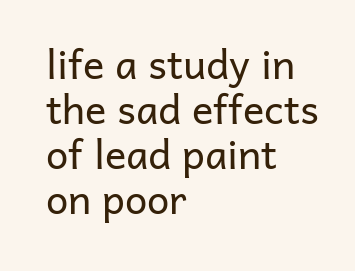life a study in the sad effects of lead paint on poor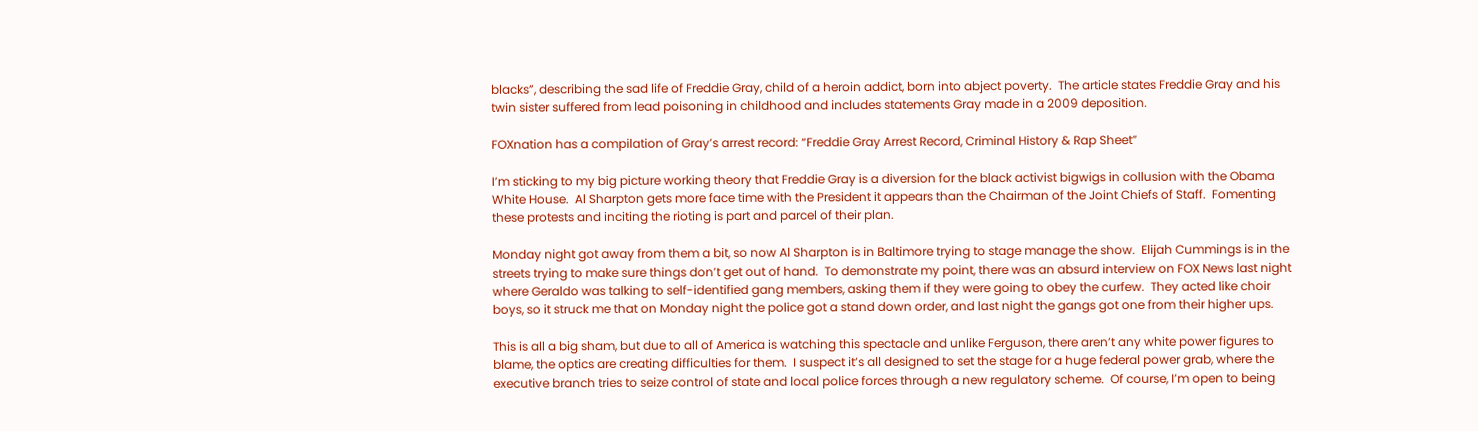blacks”, describing the sad life of Freddie Gray, child of a heroin addict, born into abject poverty.  The article states Freddie Gray and his twin sister suffered from lead poisoning in childhood and includes statements Gray made in a 2009 deposition.

FOXnation has a compilation of Gray’s arrest record: “Freddie Gray Arrest Record, Criminal History & Rap Sheet”

I’m sticking to my big picture working theory that Freddie Gray is a diversion for the black activist bigwigs in collusion with the Obama White House.  Al Sharpton gets more face time with the President it appears than the Chairman of the Joint Chiefs of Staff.  Fomenting these protests and inciting the rioting is part and parcel of their plan.

Monday night got away from them a bit, so now Al Sharpton is in Baltimore trying to stage manage the show.  Elijah Cummings is in the streets trying to make sure things don’t get out of hand.  To demonstrate my point, there was an absurd interview on FOX News last night where Geraldo was talking to self-identified gang members, asking them if they were going to obey the curfew.  They acted like choir boys, so it struck me that on Monday night the police got a stand down order, and last night the gangs got one from their higher ups.

This is all a big sham, but due to all of America is watching this spectacle and unlike Ferguson, there aren’t any white power figures to blame, the optics are creating difficulties for them.  I suspect it’s all designed to set the stage for a huge federal power grab, where the executive branch tries to seize control of state and local police forces through a new regulatory scheme.  Of course, I’m open to being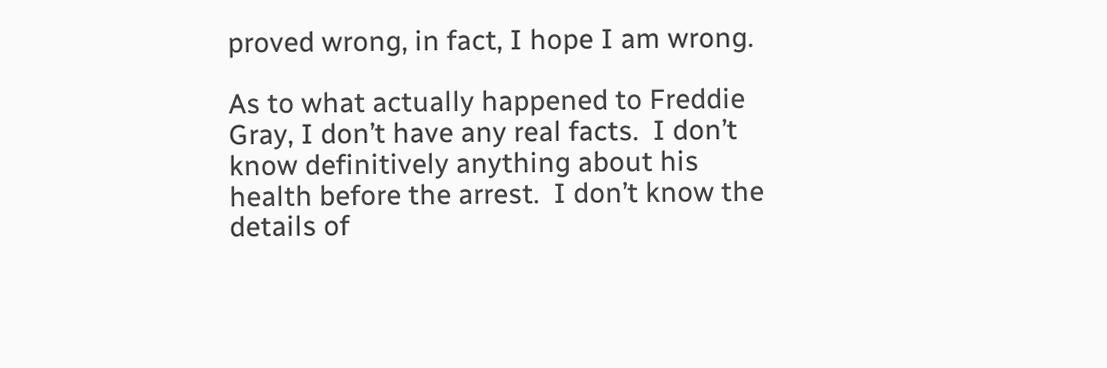proved wrong, in fact, I hope I am wrong.

As to what actually happened to Freddie Gray, I don’t have any real facts.  I don’t know definitively anything about his health before the arrest.  I don’t know the details of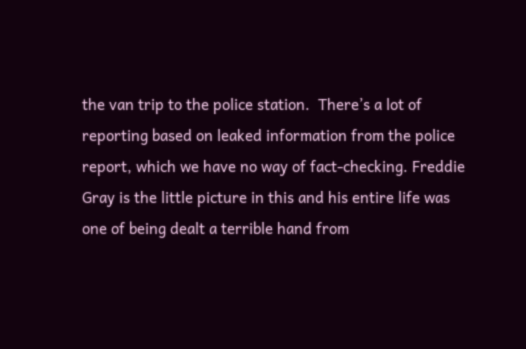the van trip to the police station.  There’s a lot of reporting based on leaked information from the police report, which we have no way of fact-checking. Freddie Gray is the little picture in this and his entire life was one of being dealt a terrible hand from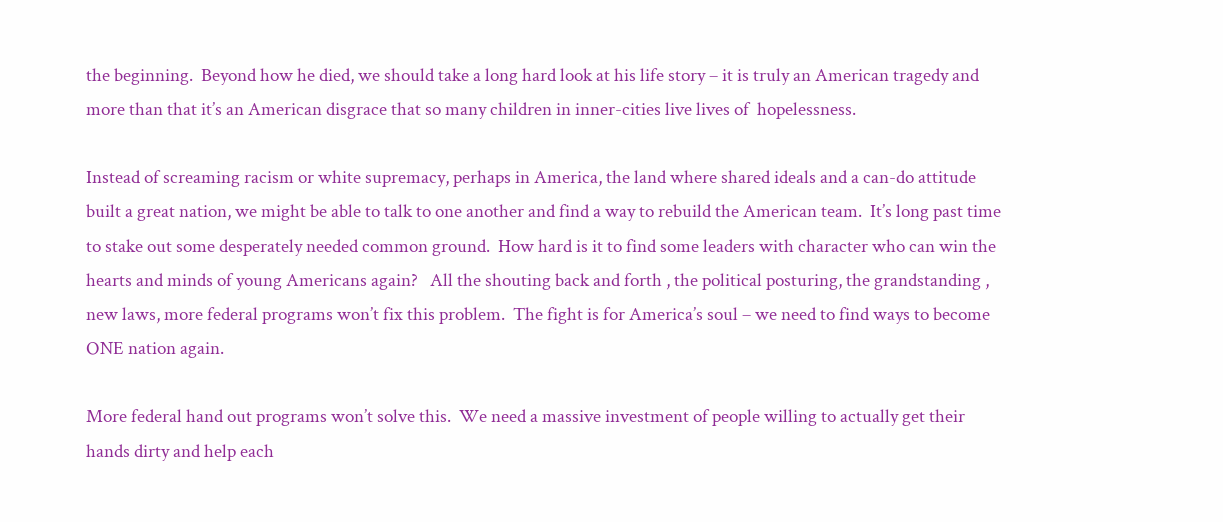the beginning.  Beyond how he died, we should take a long hard look at his life story – it is truly an American tragedy and more than that it’s an American disgrace that so many children in inner-cities live lives of  hopelessness.

Instead of screaming racism or white supremacy, perhaps in America, the land where shared ideals and a can-do attitude built a great nation, we might be able to talk to one another and find a way to rebuild the American team.  It’s long past time to stake out some desperately needed common ground.  How hard is it to find some leaders with character who can win the hearts and minds of young Americans again?   All the shouting back and forth , the political posturing, the grandstanding , new laws, more federal programs won’t fix this problem.  The fight is for America’s soul – we need to find ways to become ONE nation again.

More federal hand out programs won’t solve this.  We need a massive investment of people willing to actually get their hands dirty and help each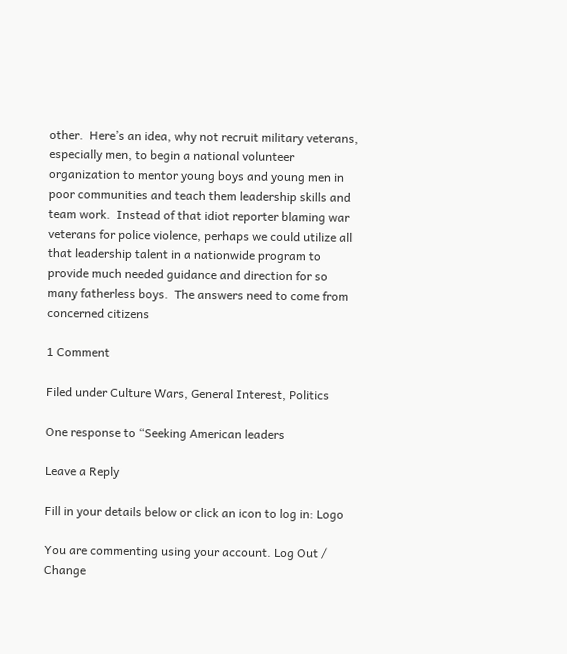other.  Here’s an idea, why not recruit military veterans, especially men, to begin a national volunteer organization to mentor young boys and young men in poor communities and teach them leadership skills and team work.  Instead of that idiot reporter blaming war veterans for police violence, perhaps we could utilize all that leadership talent in a nationwide program to provide much needed guidance and direction for so many fatherless boys.  The answers need to come from concerned citizens

1 Comment

Filed under Culture Wars, General Interest, Politics

One response to “Seeking American leaders

Leave a Reply

Fill in your details below or click an icon to log in: Logo

You are commenting using your account. Log Out /  Change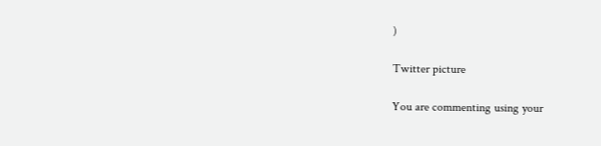)

Twitter picture

You are commenting using your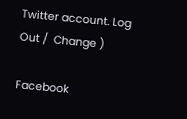Twitter account. Log Out /  Change )

Facebook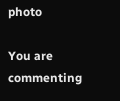photo

You are commenting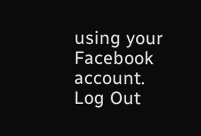using your Facebook account. Log Out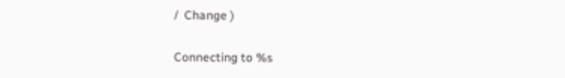/  Change )

Connecting to %s